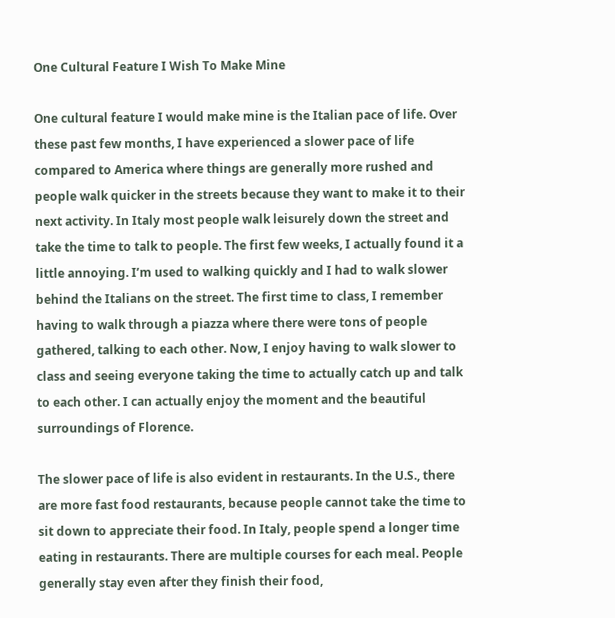One Cultural Feature I Wish To Make Mine

One cultural feature I would make mine is the Italian pace of life. Over these past few months, I have experienced a slower pace of life compared to America where things are generally more rushed and people walk quicker in the streets because they want to make it to their next activity. In Italy most people walk leisurely down the street and take the time to talk to people. The first few weeks, I actually found it a little annoying. I’m used to walking quickly and I had to walk slower behind the Italians on the street. The first time to class, I remember having to walk through a piazza where there were tons of people gathered, talking to each other. Now, I enjoy having to walk slower to class and seeing everyone taking the time to actually catch up and talk to each other. I can actually enjoy the moment and the beautiful surroundings of Florence.

The slower pace of life is also evident in restaurants. In the U.S., there are more fast food restaurants, because people cannot take the time to sit down to appreciate their food. In Italy, people spend a longer time eating in restaurants. There are multiple courses for each meal. People generally stay even after they finish their food,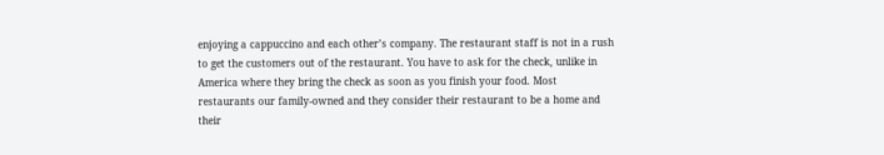enjoying a cappuccino and each other’s company. The restaurant staff is not in a rush to get the customers out of the restaurant. You have to ask for the check, unlike in America where they bring the check as soon as you finish your food. Most restaurants our family-owned and they consider their restaurant to be a home and their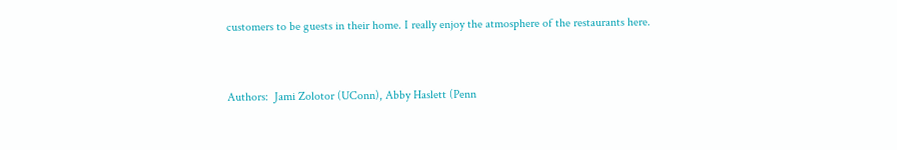customers to be guests in their home. I really enjoy the atmosphere of the restaurants here.


Authors:  Jami Zolotor (UConn), Abby Haslett (Penn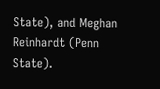State), and Meghan Reinhardt (Penn State).